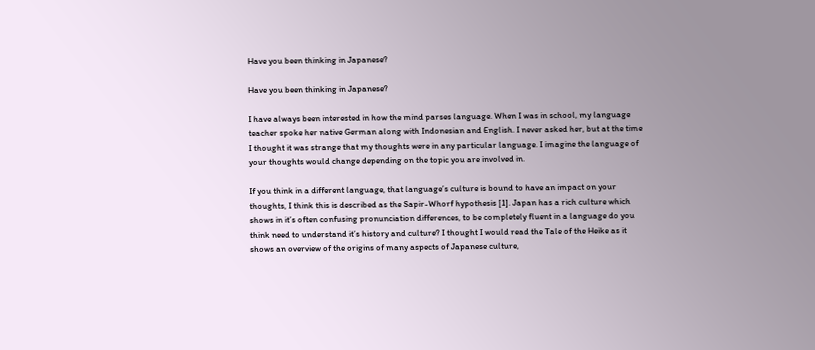Have you been thinking in Japanese?

Have you been thinking in Japanese?

I have always been interested in how the mind parses language. When I was in school, my language teacher spoke her native German along with Indonesian and English. I never asked her, but at the time I thought it was strange that my thoughts were in any particular language. I imagine the language of your thoughts would change depending on the topic you are involved in.

If you think in a different language, that language’s culture is bound to have an impact on your thoughts, I think this is described as the Sapir-Whorf hypothesis [1]. Japan has a rich culture which shows in it’s often confusing pronunciation differences, to be completely fluent in a language do you think need to understand it’s history and culture? I thought I would read the Tale of the Heike as it shows an overview of the origins of many aspects of Japanese culture,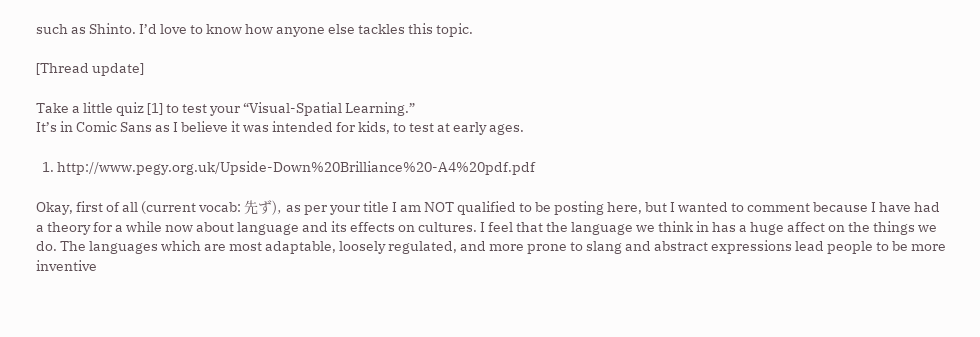such as Shinto. I’d love to know how anyone else tackles this topic.

[Thread update]

Take a little quiz [1] to test your “Visual-Spatial Learning.”
It’s in Comic Sans as I believe it was intended for kids, to test at early ages.

  1. http://www.pegy.org.uk/Upside-Down%20Brilliance%20-A4%20pdf.pdf

Okay, first of all (current vocab: 先ず), as per your title I am NOT qualified to be posting here, but I wanted to comment because I have had a theory for a while now about language and its effects on cultures. I feel that the language we think in has a huge affect on the things we do. The languages which are most adaptable, loosely regulated, and more prone to slang and abstract expressions lead people to be more inventive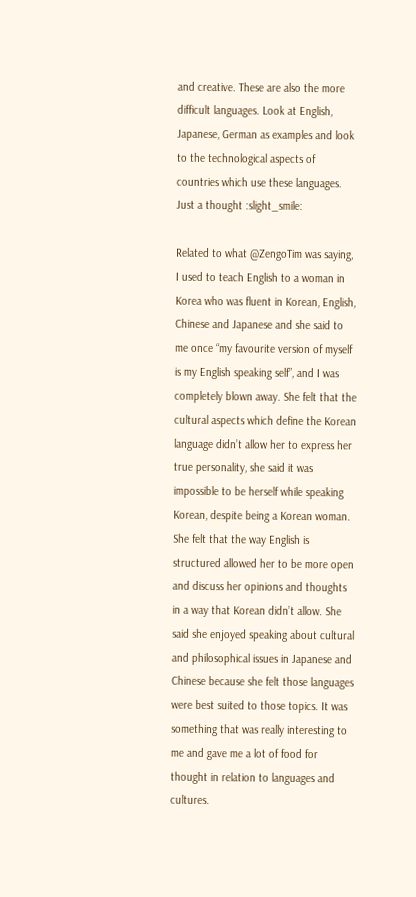and creative. These are also the more difficult languages. Look at English, Japanese, German as examples and look to the technological aspects of countries which use these languages. Just a thought :slight_smile:

Related to what @ZengoTim was saying, I used to teach English to a woman in Korea who was fluent in Korean, English, Chinese and Japanese and she said to me once “my favourite version of myself is my English speaking self”, and I was completely blown away. She felt that the cultural aspects which define the Korean language didn’t allow her to express her true personality, she said it was impossible to be herself while speaking Korean, despite being a Korean woman. She felt that the way English is structured allowed her to be more open and discuss her opinions and thoughts in a way that Korean didn’t allow. She said she enjoyed speaking about cultural and philosophical issues in Japanese and Chinese because she felt those languages were best suited to those topics. It was something that was really interesting to me and gave me a lot of food for thought in relation to languages and cultures.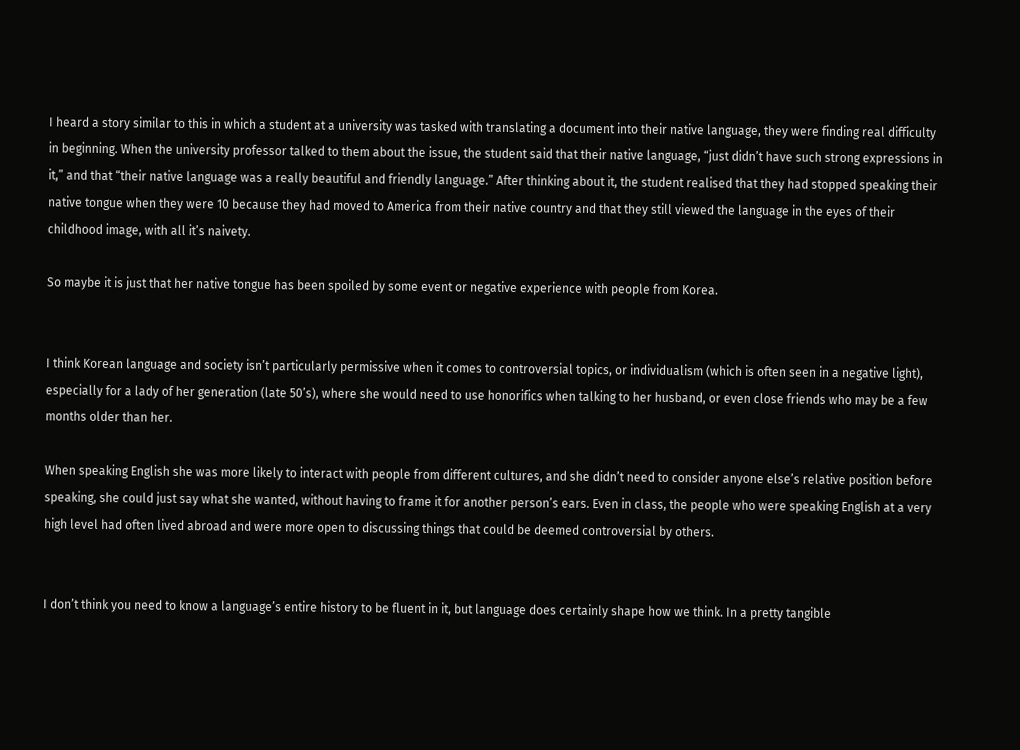I heard a story similar to this in which a student at a university was tasked with translating a document into their native language, they were finding real difficulty in beginning. When the university professor talked to them about the issue, the student said that their native language, “just didn’t have such strong expressions in it,” and that “their native language was a really beautiful and friendly language.” After thinking about it, the student realised that they had stopped speaking their native tongue when they were 10 because they had moved to America from their native country and that they still viewed the language in the eyes of their childhood image, with all it’s naivety.

So maybe it is just that her native tongue has been spoiled by some event or negative experience with people from Korea.


I think Korean language and society isn’t particularly permissive when it comes to controversial topics, or individualism (which is often seen in a negative light), especially for a lady of her generation (late 50’s), where she would need to use honorifics when talking to her husband, or even close friends who may be a few months older than her.

When speaking English she was more likely to interact with people from different cultures, and she didn’t need to consider anyone else’s relative position before speaking, she could just say what she wanted, without having to frame it for another person’s ears. Even in class, the people who were speaking English at a very high level had often lived abroad and were more open to discussing things that could be deemed controversial by others.


I don’t think you need to know a language’s entire history to be fluent in it, but language does certainly shape how we think. In a pretty tangible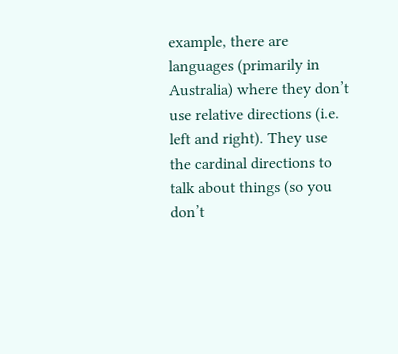example, there are languages (primarily in Australia) where they don’t use relative directions (i.e. left and right). They use the cardinal directions to talk about things (so you don’t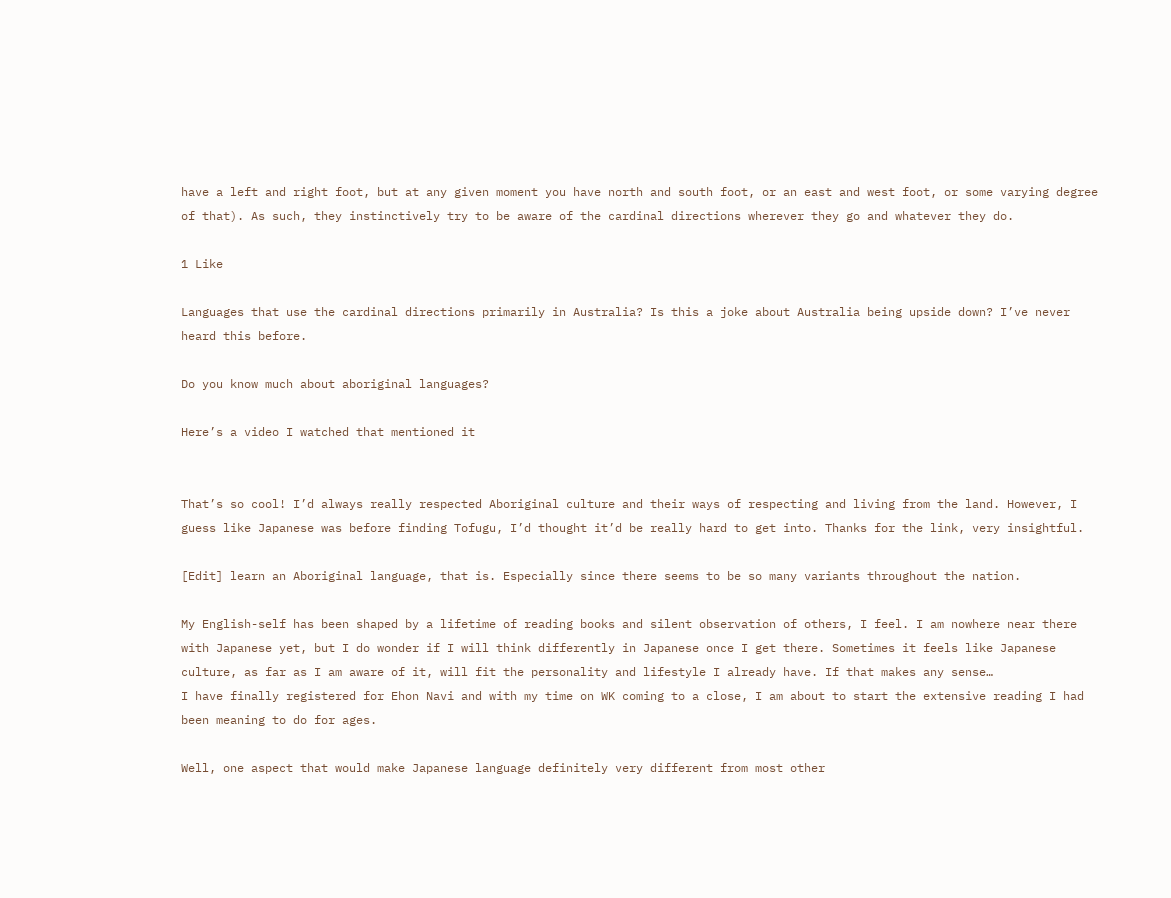have a left and right foot, but at any given moment you have north and south foot, or an east and west foot, or some varying degree of that). As such, they instinctively try to be aware of the cardinal directions wherever they go and whatever they do.

1 Like

Languages that use the cardinal directions primarily in Australia? Is this a joke about Australia being upside down? I’ve never heard this before.

Do you know much about aboriginal languages?

Here’s a video I watched that mentioned it


That’s so cool! I’d always really respected Aboriginal culture and their ways of respecting and living from the land. However, I guess like Japanese was before finding Tofugu, I’d thought it’d be really hard to get into. Thanks for the link, very insightful.

[Edit] learn an Aboriginal language, that is. Especially since there seems to be so many variants throughout the nation.

My English-self has been shaped by a lifetime of reading books and silent observation of others, I feel. I am nowhere near there with Japanese yet, but I do wonder if I will think differently in Japanese once I get there. Sometimes it feels like Japanese culture, as far as I am aware of it, will fit the personality and lifestyle I already have. If that makes any sense…
I have finally registered for Ehon Navi and with my time on WK coming to a close, I am about to start the extensive reading I had been meaning to do for ages.

Well, one aspect that would make Japanese language definitely very different from most other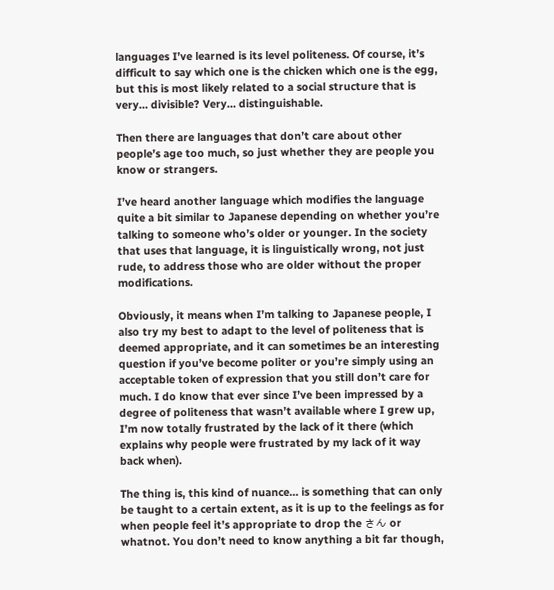languages I’ve learned is its level politeness. Of course, it’s difficult to say which one is the chicken which one is the egg, but this is most likely related to a social structure that is very… divisible? Very… distinguishable.

Then there are languages that don’t care about other people’s age too much, so just whether they are people you know or strangers.

I’ve heard another language which modifies the language quite a bit similar to Japanese depending on whether you’re talking to someone who’s older or younger. In the society that uses that language, it is linguistically wrong, not just rude, to address those who are older without the proper modifications.

Obviously, it means when I’m talking to Japanese people, I also try my best to adapt to the level of politeness that is deemed appropriate, and it can sometimes be an interesting question if you’ve become politer or you’re simply using an acceptable token of expression that you still don’t care for much. I do know that ever since I’ve been impressed by a degree of politeness that wasn’t available where I grew up, I’m now totally frustrated by the lack of it there (which explains why people were frustrated by my lack of it way back when).

The thing is, this kind of nuance… is something that can only be taught to a certain extent, as it is up to the feelings as for when people feel it’s appropriate to drop the さん or whatnot. You don’t need to know anything a bit far though,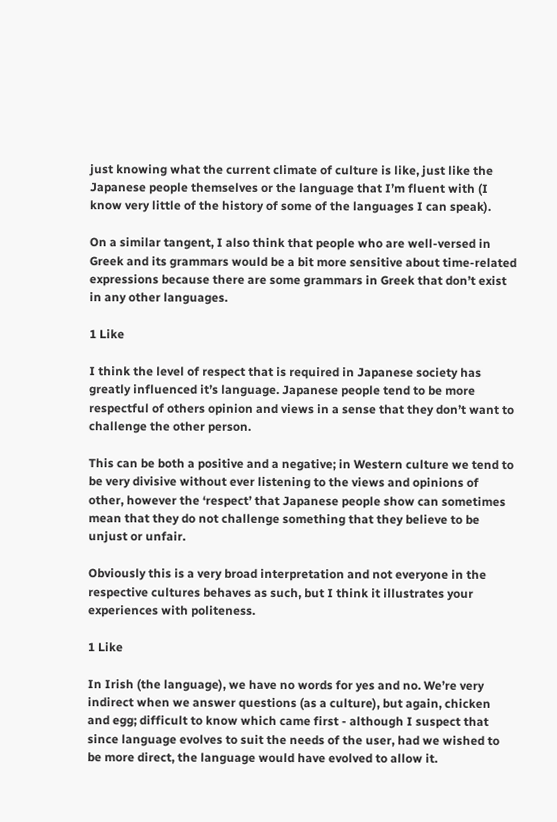just knowing what the current climate of culture is like, just like the Japanese people themselves or the language that I’m fluent with (I know very little of the history of some of the languages I can speak).

On a similar tangent, I also think that people who are well-versed in Greek and its grammars would be a bit more sensitive about time-related expressions because there are some grammars in Greek that don’t exist in any other languages.

1 Like

I think the level of respect that is required in Japanese society has greatly influenced it’s language. Japanese people tend to be more respectful of others opinion and views in a sense that they don’t want to challenge the other person.

This can be both a positive and a negative; in Western culture we tend to be very divisive without ever listening to the views and opinions of other, however the ‘respect’ that Japanese people show can sometimes mean that they do not challenge something that they believe to be unjust or unfair.

Obviously this is a very broad interpretation and not everyone in the respective cultures behaves as such, but I think it illustrates your experiences with politeness.

1 Like

In Irish (the language), we have no words for yes and no. We’re very indirect when we answer questions (as a culture), but again, chicken and egg; difficult to know which came first - although I suspect that since language evolves to suit the needs of the user, had we wished to be more direct, the language would have evolved to allow it.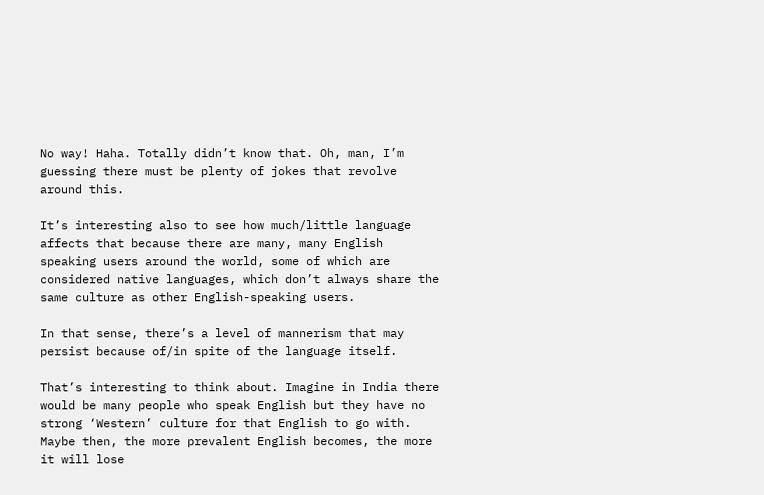No way! Haha. Totally didn’t know that. Oh, man, I’m guessing there must be plenty of jokes that revolve around this.

It’s interesting also to see how much/little language affects that because there are many, many English speaking users around the world, some of which are considered native languages, which don’t always share the same culture as other English-speaking users.

In that sense, there’s a level of mannerism that may persist because of/in spite of the language itself.

That’s interesting to think about. Imagine in India there would be many people who speak English but they have no strong ‘Western’ culture for that English to go with. Maybe then, the more prevalent English becomes, the more it will lose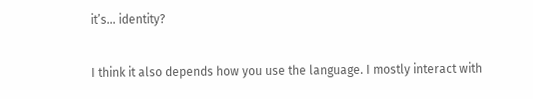it’s… identity?

I think it also depends how you use the language. I mostly interact with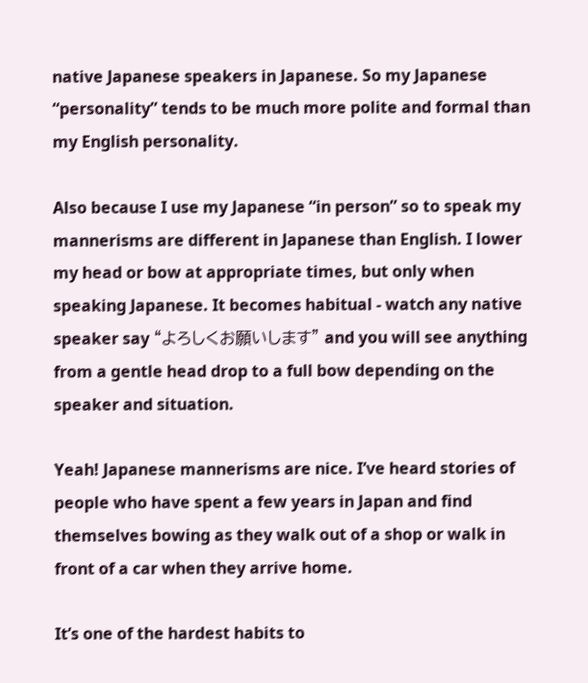native Japanese speakers in Japanese. So my Japanese “personality” tends to be much more polite and formal than my English personality.

Also because I use my Japanese “in person” so to speak my mannerisms are different in Japanese than English. I lower my head or bow at appropriate times, but only when speaking Japanese. It becomes habitual - watch any native speaker say “よろしくお願いします” and you will see anything from a gentle head drop to a full bow depending on the speaker and situation.

Yeah! Japanese mannerisms are nice. I’ve heard stories of people who have spent a few years in Japan and find themselves bowing as they walk out of a shop or walk in front of a car when they arrive home.

It’s one of the hardest habits to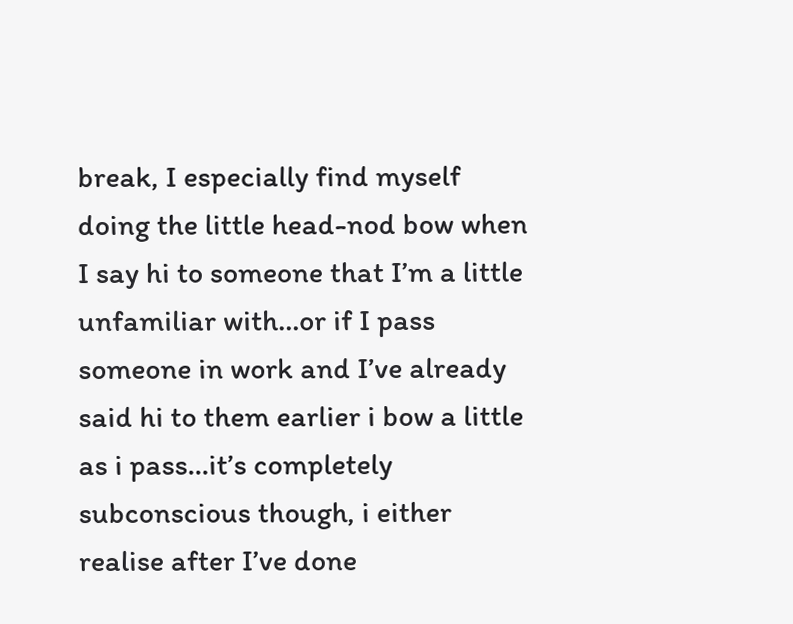break, I especially find myself doing the little head-nod bow when I say hi to someone that I’m a little unfamiliar with…or if I pass someone in work and I’ve already said hi to them earlier i bow a little as i pass…it’s completely subconscious though, i either realise after I’ve done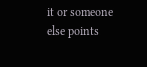it or someone else points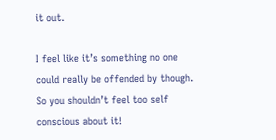it out.

I feel like it’s something no one could really be offended by though. So you shouldn’t feel too self conscious about it!